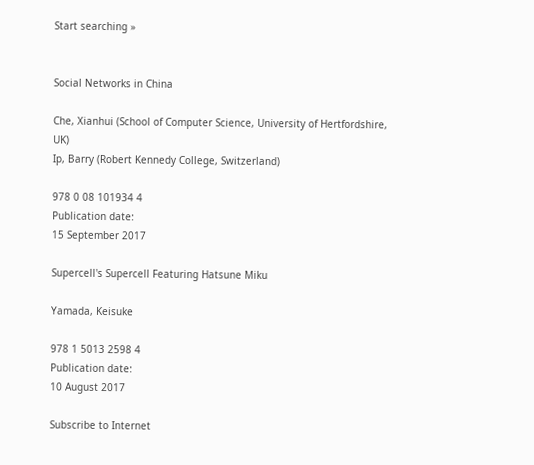Start searching »


Social Networks in China

Che, Xianhui (School of Computer Science, University of Hertfordshire, UK)
Ip, Barry (Robert Kennedy College, Switzerland)

978 0 08 101934 4
Publication date:
15 September 2017

Supercell's Supercell Featuring Hatsune Miku

Yamada, Keisuke

978 1 5013 2598 4
Publication date:
10 August 2017

Subscribe to Internet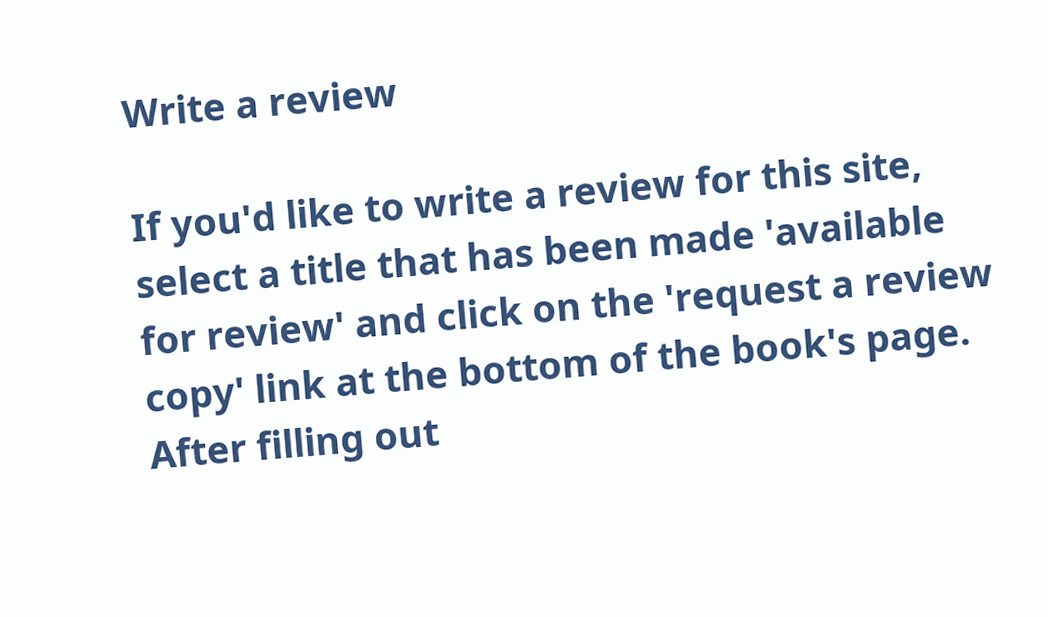Write a review

If you'd like to write a review for this site, select a title that has been made 'available for review' and click on the 'request a review copy' link at the bottom of the book's page. After filling out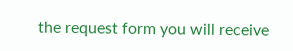the request form you will receive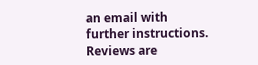an email with further instructions. Reviews are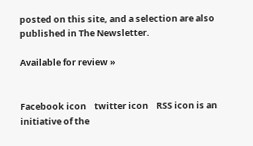posted on this site, and a selection are also published in The Newsletter.

Available for review »


Facebook icon    twitter icon    RSS icon is an initiative of the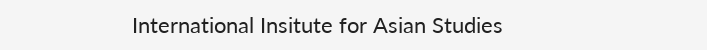International Insitute for Asian Studies